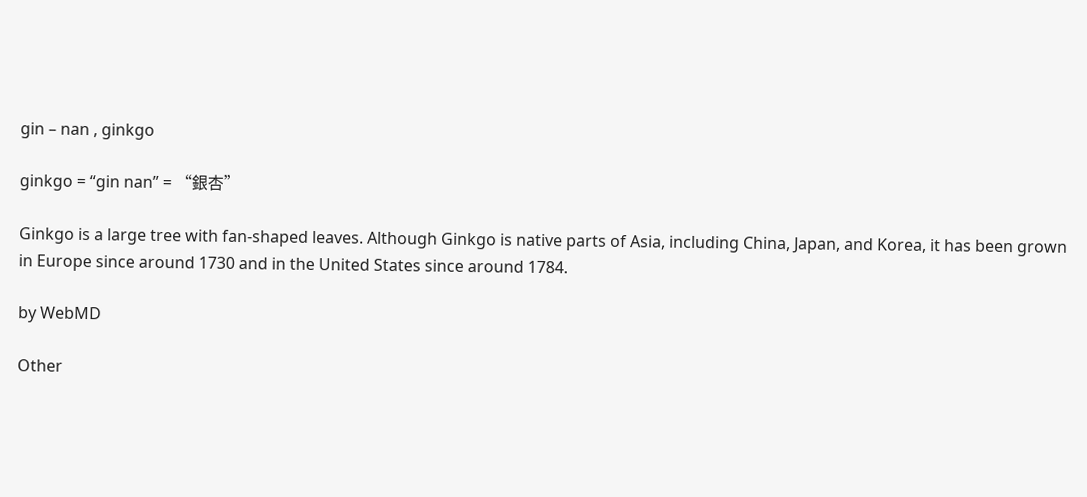gin – nan , ginkgo

ginkgo = “gin nan” = “銀杏”

Ginkgo is a large tree with fan-shaped leaves. Although Ginkgo is native parts of Asia, including China, Japan, and Korea, it has been grown in Europe since around 1730 and in the United States since around 1784.

by WebMD

Other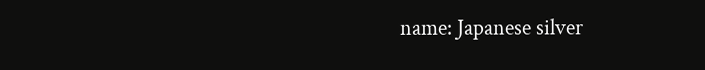name: Japanese silver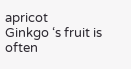apricot
Ginkgo ‘s fruit is often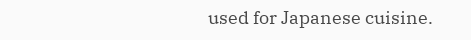used for Japanese cuisine.